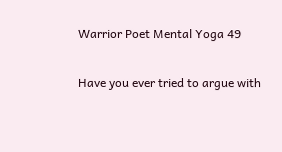Warrior Poet Mental Yoga 49

Have you ever tried to argue with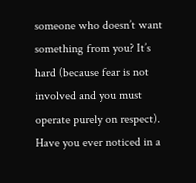someone who doesn’t want something from you? It’s hard (because fear is not involved and you must operate purely on respect). Have you ever noticed in a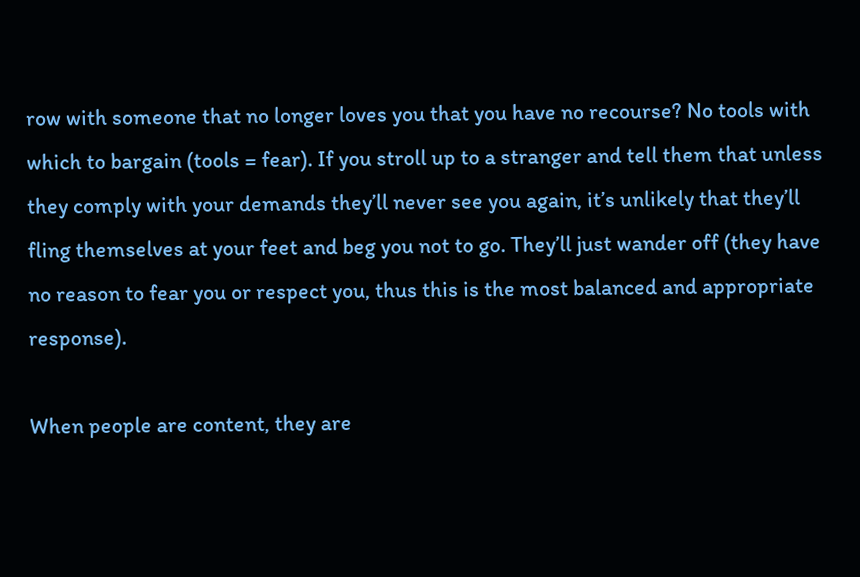row with someone that no longer loves you that you have no recourse? No tools with which to bargain (tools = fear). If you stroll up to a stranger and tell them that unless they comply with your demands they’ll never see you again, it’s unlikely that they’ll fling themselves at your feet and beg you not to go. They’ll just wander off (they have no reason to fear you or respect you, thus this is the most balanced and appropriate response).

When people are content, they are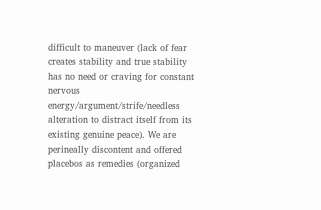difficult to maneuver (lack of fear creates stability and true stability has no need or craving for constant nervous energy/argument/strife/needless alteration to distract itself from its existing genuine peace). We are perineally discontent and offered placebos as remedies (organized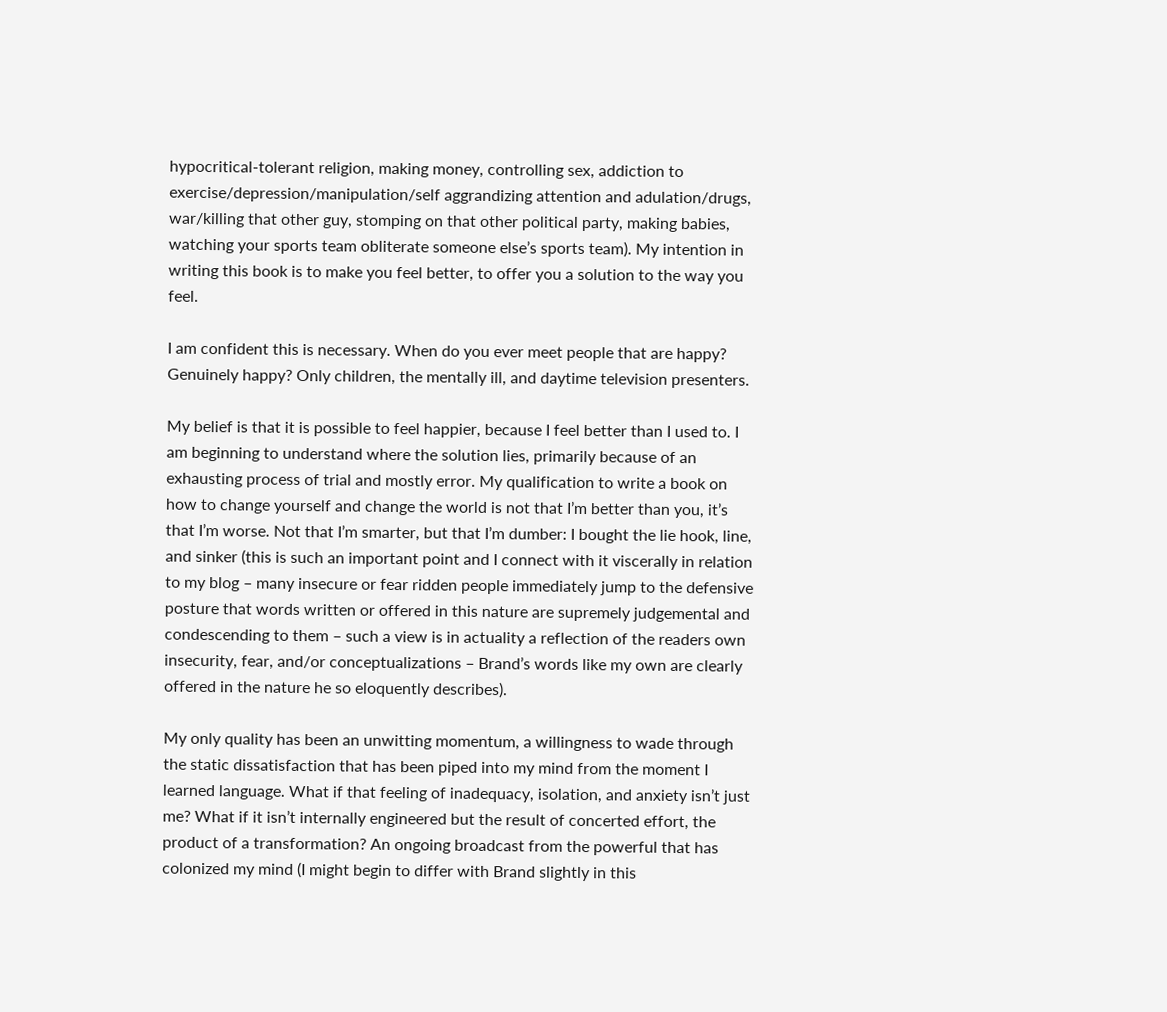hypocritical-tolerant religion, making money, controlling sex, addiction to exercise/depression/manipulation/self aggrandizing attention and adulation/drugs, war/killing that other guy, stomping on that other political party, making babies, watching your sports team obliterate someone else’s sports team). My intention in writing this book is to make you feel better, to offer you a solution to the way you feel.

I am confident this is necessary. When do you ever meet people that are happy? Genuinely happy? Only children, the mentally ill, and daytime television presenters.

My belief is that it is possible to feel happier, because I feel better than I used to. I am beginning to understand where the solution lies, primarily because of an exhausting process of trial and mostly error. My qualification to write a book on how to change yourself and change the world is not that I’m better than you, it’s that I’m worse. Not that I’m smarter, but that I’m dumber: I bought the lie hook, line, and sinker (this is such an important point and I connect with it viscerally in relation to my blog – many insecure or fear ridden people immediately jump to the defensive posture that words written or offered in this nature are supremely judgemental and condescending to them – such a view is in actuality a reflection of the readers own insecurity, fear, and/or conceptualizations – Brand’s words like my own are clearly offered in the nature he so eloquently describes).

My only quality has been an unwitting momentum, a willingness to wade through the static dissatisfaction that has been piped into my mind from the moment I learned language. What if that feeling of inadequacy, isolation, and anxiety isn’t just me? What if it isn’t internally engineered but the result of concerted effort, the product of a transformation? An ongoing broadcast from the powerful that has colonized my mind (I might begin to differ with Brand slightly in this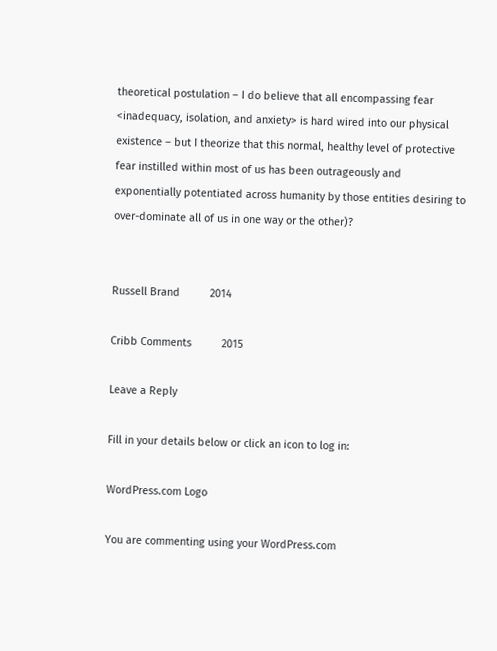theoretical postulation – I do believe that all encompassing fear <inadequacy, isolation, and anxiety> is hard wired into our physical existence – but I theorize that this normal, healthy level of protective fear instilled within most of us has been outrageously and exponentially potentiated across humanity by those entities desiring to over-dominate all of us in one way or the other)?


Russell Brand          2014

Cribb Comments          2015

Leave a Reply

Fill in your details below or click an icon to log in:

WordPress.com Logo

You are commenting using your WordPress.com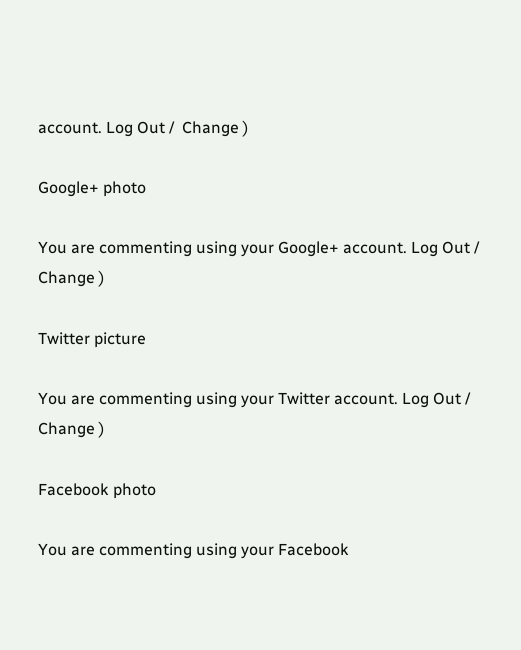account. Log Out /  Change )

Google+ photo

You are commenting using your Google+ account. Log Out /  Change )

Twitter picture

You are commenting using your Twitter account. Log Out /  Change )

Facebook photo

You are commenting using your Facebook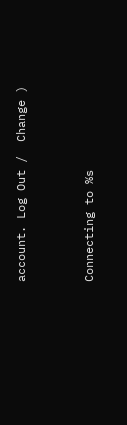account. Log Out /  Change )


Connecting to %s